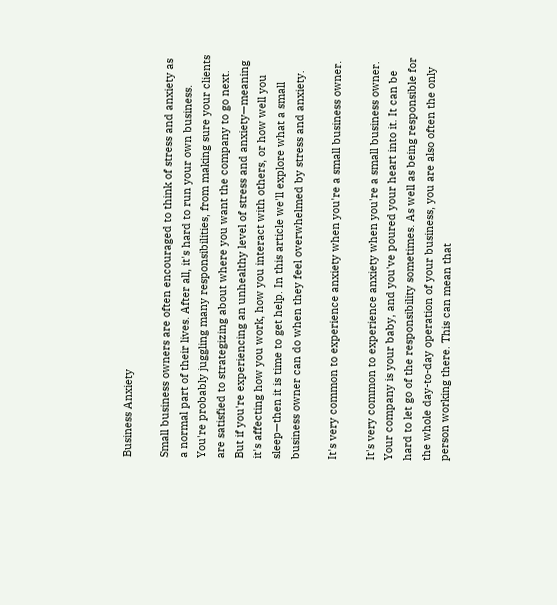Business Anxiety

Small business owners are often encouraged to think of stress and anxiety as a normal part of their lives. After all, it's hard to run your own business. You're probably juggling many responsibilities, from making sure your clients are satisfied to strategizing about where you want the company to go next. But if you're experiencing an unhealthy level of stress and anxiety—meaning it's affecting how you work, how you interact with others, or how well you sleep—then it is time to get help. In this article we'll explore what a small business owner can do when they feel overwhelmed by stress and anxiety.

It's very common to experience anxiety when you're a small business owner.

It's very common to experience anxiety when you're a small business owner. Your company is your baby, and you've poured your heart into it. It can be hard to let go of the responsibility sometimes. As well as being responsible for the whole day-to-day operation of your business, you are also often the only person working there. This can mean that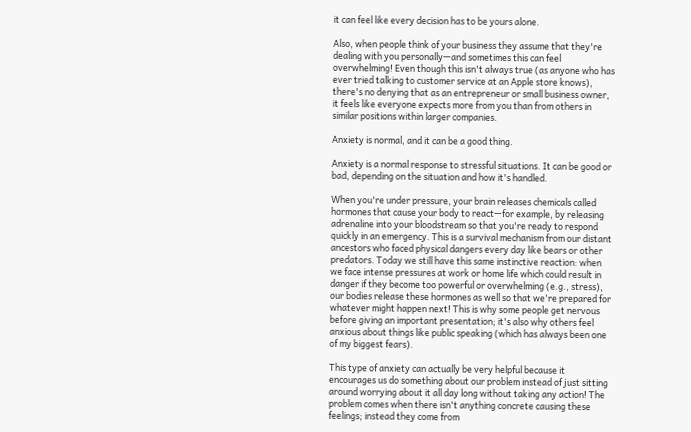it can feel like every decision has to be yours alone.

Also, when people think of your business they assume that they're dealing with you personally—and sometimes this can feel overwhelming! Even though this isn't always true (as anyone who has ever tried talking to customer service at an Apple store knows), there's no denying that as an entrepreneur or small business owner, it feels like everyone expects more from you than from others in similar positions within larger companies.

Anxiety is normal, and it can be a good thing.

Anxiety is a normal response to stressful situations. It can be good or bad, depending on the situation and how it's handled.

When you're under pressure, your brain releases chemicals called hormones that cause your body to react—for example, by releasing adrenaline into your bloodstream so that you're ready to respond quickly in an emergency. This is a survival mechanism from our distant ancestors who faced physical dangers every day like bears or other predators. Today we still have this same instinctive reaction: when we face intense pressures at work or home life which could result in danger if they become too powerful or overwhelming (e.g., stress), our bodies release these hormones as well so that we're prepared for whatever might happen next! This is why some people get nervous before giving an important presentation; it's also why others feel anxious about things like public speaking (which has always been one of my biggest fears).

This type of anxiety can actually be very helpful because it encourages us do something about our problem instead of just sitting around worrying about it all day long without taking any action! The problem comes when there isn't anything concrete causing these feelings; instead they come from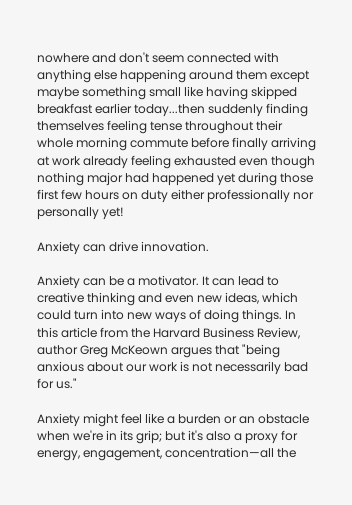nowhere and don't seem connected with anything else happening around them except maybe something small like having skipped breakfast earlier today...then suddenly finding themselves feeling tense throughout their whole morning commute before finally arriving at work already feeling exhausted even though nothing major had happened yet during those first few hours on duty either professionally nor personally yet!

Anxiety can drive innovation.

Anxiety can be a motivator. It can lead to creative thinking and even new ideas, which could turn into new ways of doing things. In this article from the Harvard Business Review, author Greg McKeown argues that "being anxious about our work is not necessarily bad for us."

Anxiety might feel like a burden or an obstacle when we're in its grip; but it's also a proxy for energy, engagement, concentration—all the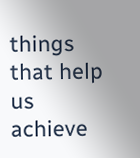things that help us achieve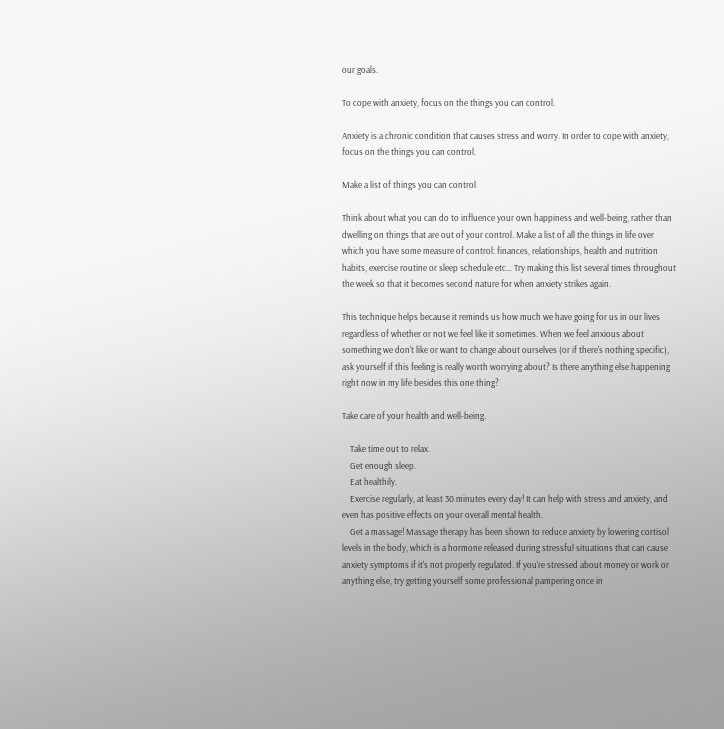our goals.

To cope with anxiety, focus on the things you can control.

Anxiety is a chronic condition that causes stress and worry. In order to cope with anxiety, focus on the things you can control.

Make a list of things you can control

Think about what you can do to influence your own happiness and well-being, rather than dwelling on things that are out of your control. Make a list of all the things in life over which you have some measure of control: finances, relationships, health and nutrition habits, exercise routine or sleep schedule etc… Try making this list several times throughout the week so that it becomes second nature for when anxiety strikes again.

This technique helps because it reminds us how much we have going for us in our lives regardless of whether or not we feel like it sometimes. When we feel anxious about something we don't like or want to change about ourselves (or if there's nothing specific), ask yourself if this feeling is really worth worrying about? Is there anything else happening right now in my life besides this one thing?

Take care of your health and well-being.

    Take time out to relax.
    Get enough sleep.
    Eat healthily.
    Exercise regularly, at least 30 minutes every day! It can help with stress and anxiety, and even has positive effects on your overall mental health.
    Get a massage! Massage therapy has been shown to reduce anxiety by lowering cortisol levels in the body, which is a hormone released during stressful situations that can cause anxiety symptoms if it's not properly regulated. If you're stressed about money or work or anything else, try getting yourself some professional pampering once in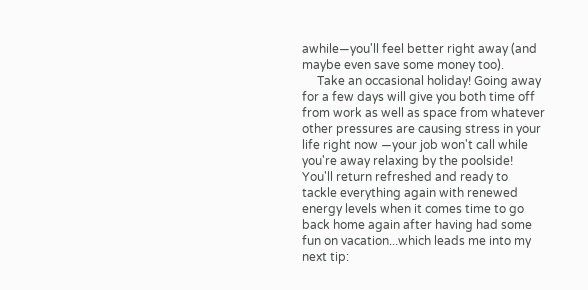awhile—you'll feel better right away (and maybe even save some money too).
     Take an occasional holiday! Going away for a few days will give you both time off from work as well as space from whatever other pressures are causing stress in your life right now —your job won't call while you're away relaxing by the poolside! You'll return refreshed and ready to tackle everything again with renewed energy levels when it comes time to go back home again after having had some fun on vacation...which leads me into my next tip: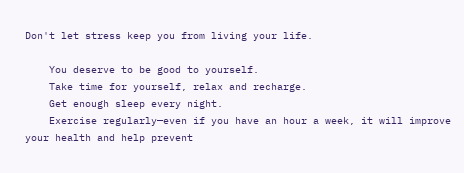Don't let stress keep you from living your life.

    You deserve to be good to yourself.
    Take time for yourself, relax and recharge.
    Get enough sleep every night.
    Exercise regularly—even if you have an hour a week, it will improve your health and help prevent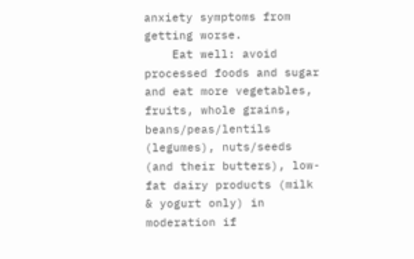anxiety symptoms from getting worse.
    Eat well: avoid processed foods and sugar and eat more vegetables, fruits, whole grains, beans/peas/lentils (legumes), nuts/seeds (and their butters), low-fat dairy products (milk & yogurt only) in moderation if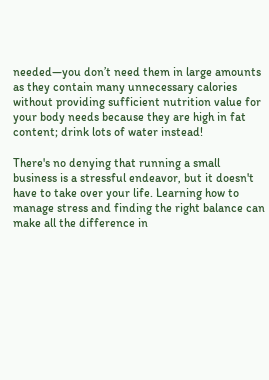needed—you don’t need them in large amounts as they contain many unnecessary calories without providing sufficient nutrition value for your body needs because they are high in fat content; drink lots of water instead!

There's no denying that running a small business is a stressful endeavor, but it doesn't have to take over your life. Learning how to manage stress and finding the right balance can make all the difference in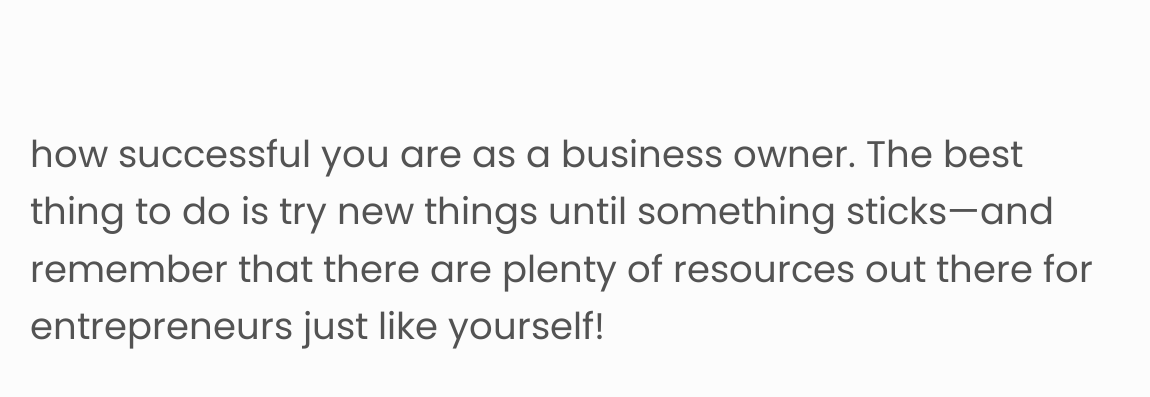how successful you are as a business owner. The best thing to do is try new things until something sticks—and remember that there are plenty of resources out there for entrepreneurs just like yourself!